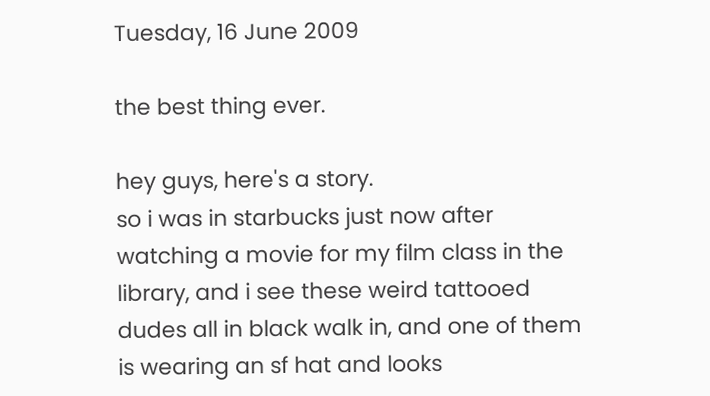Tuesday, 16 June 2009

the best thing ever.

hey guys, here's a story.
so i was in starbucks just now after watching a movie for my film class in the library, and i see these weird tattooed dudes all in black walk in, and one of them is wearing an sf hat and looks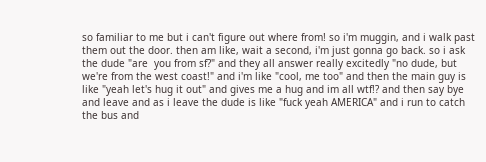so familiar to me but i can't figure out where from! so i'm muggin, and i walk past them out the door. then am like, wait a second, i'm just gonna go back. so i ask the dude "are  you from sf?" and they all answer really excitedly "no dude, but we're from the west coast!" and i'm like "cool, me too" and then the main guy is like "yeah let's hug it out" and gives me a hug and im all wtf!? and then say bye and leave and as i leave the dude is like "fuck yeah AMERICA" and i run to catch the bus and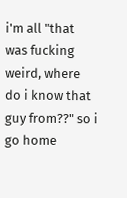i'm all "that was fucking weird, where do i know that guy from??" so i go home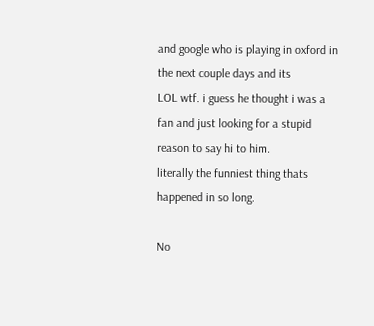and google who is playing in oxford in the next couple days and its
LOL wtf. i guess he thought i was a fan and just looking for a stupid reason to say hi to him.
literally the funniest thing thats happened in so long.

No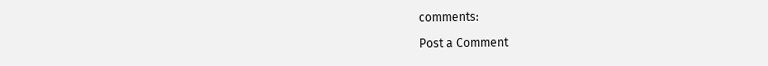comments:

Post a Comment